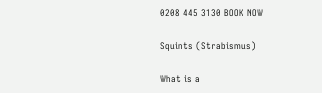0208 445 3130 BOOK NOW

Squints (Strabismus)

What is a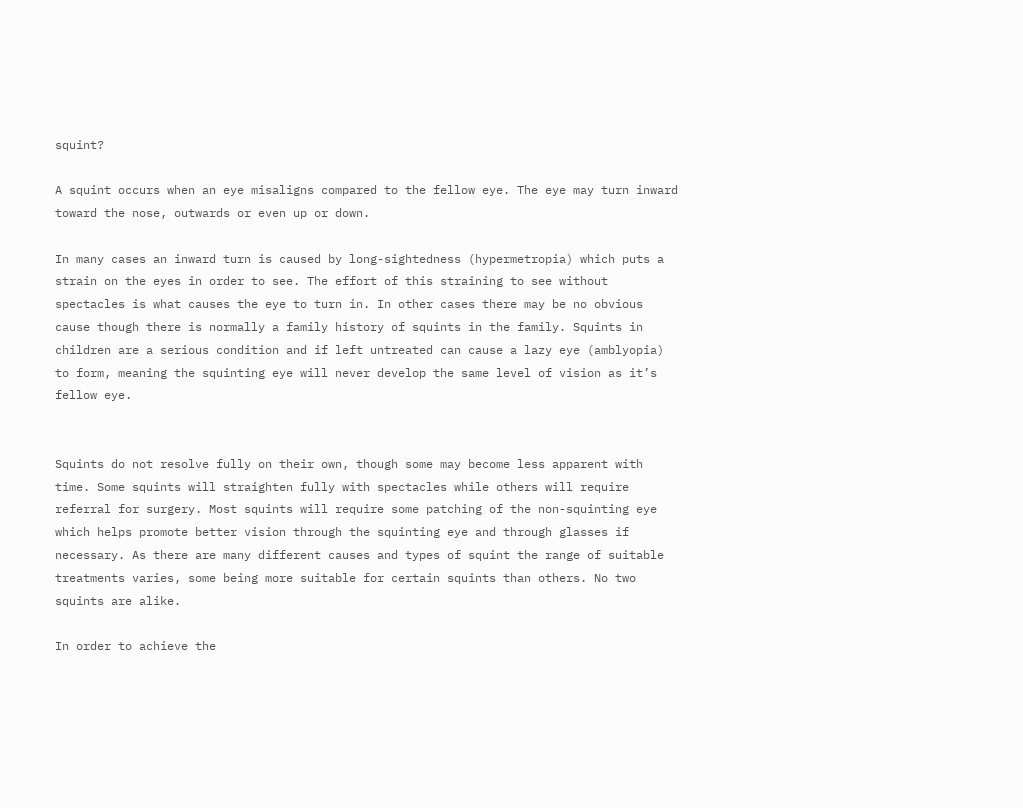squint?

A squint occurs when an eye misaligns compared to the fellow eye. The eye may turn inward toward the nose, outwards or even up or down.

In many cases an inward turn is caused by long-sightedness (hypermetropia) which puts a strain on the eyes in order to see. The effort of this straining to see without spectacles is what causes the eye to turn in. In other cases there may be no obvious cause though there is normally a family history of squints in the family. Squints in children are a serious condition and if left untreated can cause a lazy eye (amblyopia) to form, meaning the squinting eye will never develop the same level of vision as it’s fellow eye.


Squints do not resolve fully on their own, though some may become less apparent with time. Some squints will straighten fully with spectacles while others will require referral for surgery. Most squints will require some patching of the non-squinting eye which helps promote better vision through the squinting eye and through glasses if necessary. As there are many different causes and types of squint the range of suitable treatments varies, some being more suitable for certain squints than others. No two squints are alike.

In order to achieve the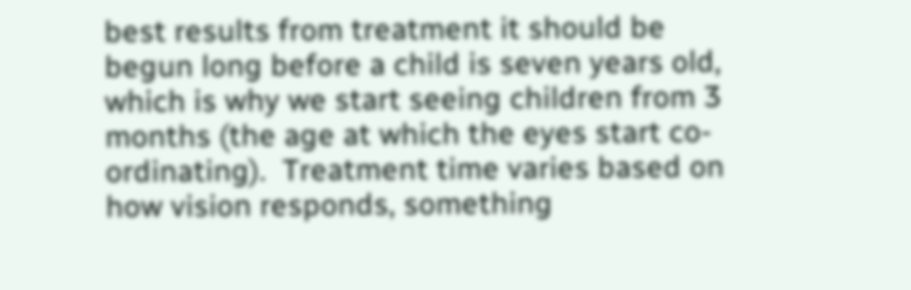best results from treatment it should be begun long before a child is seven years old, which is why we start seeing children from 3 months (the age at which the eyes start co-ordinating).  Treatment time varies based on how vision responds, something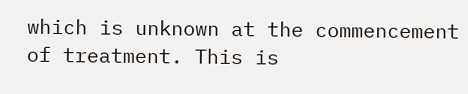which is unknown at the commencement of treatment. This is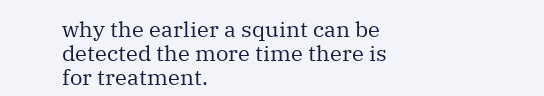why the earlier a squint can be detected the more time there is for treatment.